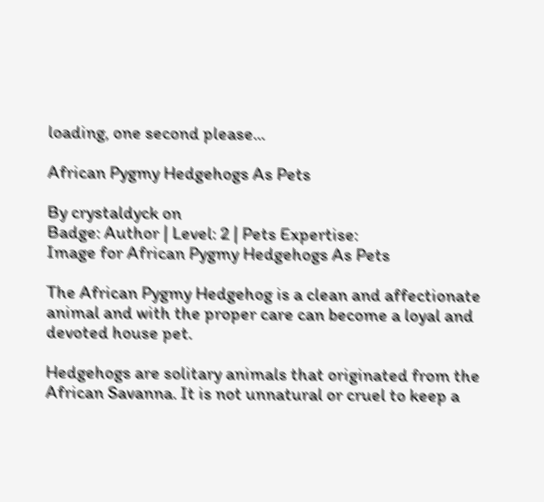loading, one second please...

African Pygmy Hedgehogs As Pets

By crystaldyck on
Badge: Author | Level: 2 | Pets Expertise:
Image for African Pygmy Hedgehogs As Pets

The African Pygmy Hedgehog is a clean and affectionate animal and with the proper care can become a loyal and devoted house pet.

Hedgehogs are solitary animals that originated from the African Savanna. It is not unnatural or cruel to keep a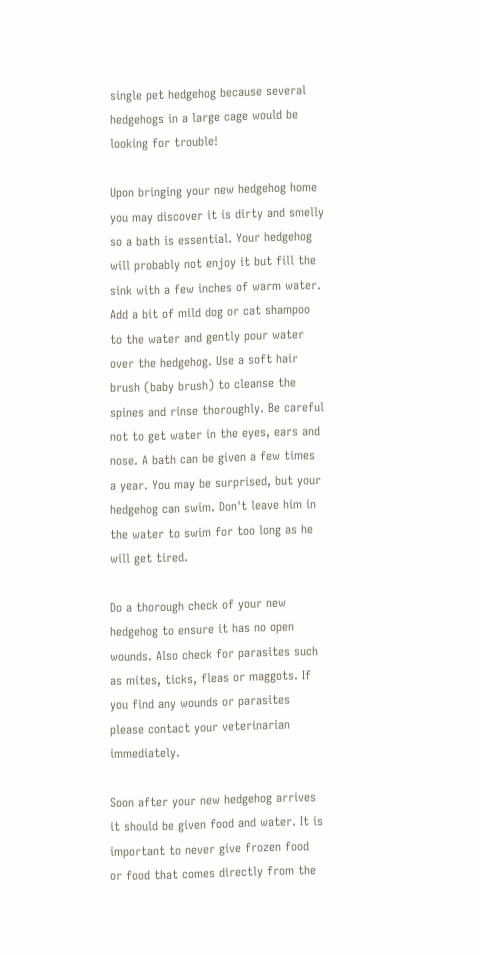single pet hedgehog because several hedgehogs in a large cage would be looking for trouble!

Upon bringing your new hedgehog home you may discover it is dirty and smelly so a bath is essential. Your hedgehog will probably not enjoy it but fill the sink with a few inches of warm water. Add a bit of mild dog or cat shampoo to the water and gently pour water over the hedgehog. Use a soft hair brush (baby brush) to cleanse the spines and rinse thoroughly. Be careful not to get water in the eyes, ears and nose. A bath can be given a few times a year. You may be surprised, but your hedgehog can swim. Don't leave him in the water to swim for too long as he will get tired.

Do a thorough check of your new hedgehog to ensure it has no open wounds. Also check for parasites such as mites, ticks, fleas or maggots. If you find any wounds or parasites please contact your veterinarian immediately.

Soon after your new hedgehog arrives it should be given food and water. It is important to never give frozen food or food that comes directly from the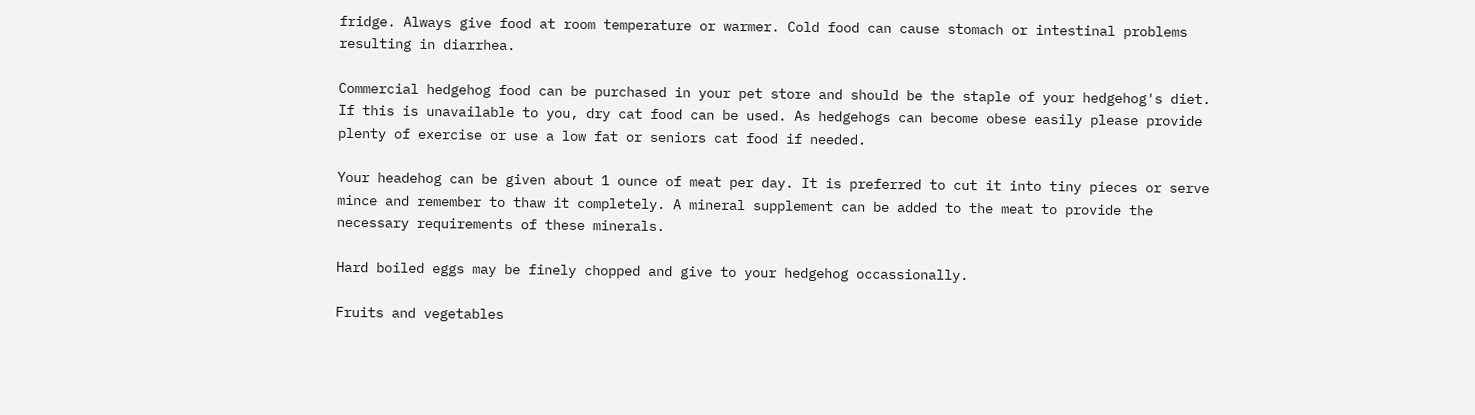fridge. Always give food at room temperature or warmer. Cold food can cause stomach or intestinal problems resulting in diarrhea.

Commercial hedgehog food can be purchased in your pet store and should be the staple of your hedgehog's diet. If this is unavailable to you, dry cat food can be used. As hedgehogs can become obese easily please provide plenty of exercise or use a low fat or seniors cat food if needed.

Your headehog can be given about 1 ounce of meat per day. It is preferred to cut it into tiny pieces or serve mince and remember to thaw it completely. A mineral supplement can be added to the meat to provide the necessary requirements of these minerals.

Hard boiled eggs may be finely chopped and give to your hedgehog occassionally.

Fruits and vegetables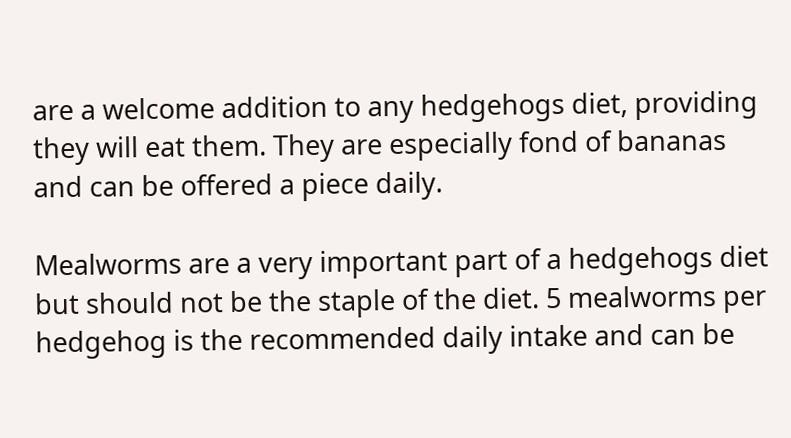are a welcome addition to any hedgehogs diet, providing they will eat them. They are especially fond of bananas and can be offered a piece daily.

Mealworms are a very important part of a hedgehogs diet but should not be the staple of the diet. 5 mealworms per hedgehog is the recommended daily intake and can be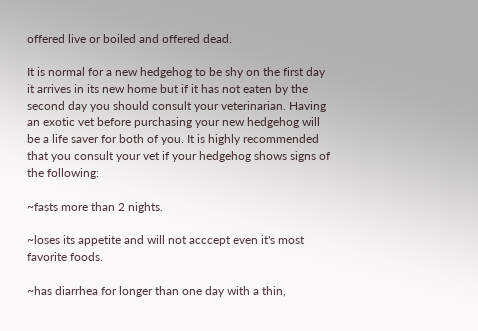offered live or boiled and offered dead.

It is normal for a new hedgehog to be shy on the first day it arrives in its new home but if it has not eaten by the second day you should consult your veterinarian. Having an exotic vet before purchasing your new hedgehog will be a life saver for both of you. It is highly recommended that you consult your vet if your hedgehog shows signs of the following:

~fasts more than 2 nights.

~loses its appetite and will not acccept even it's most favorite foods.

~has diarrhea for longer than one day with a thin,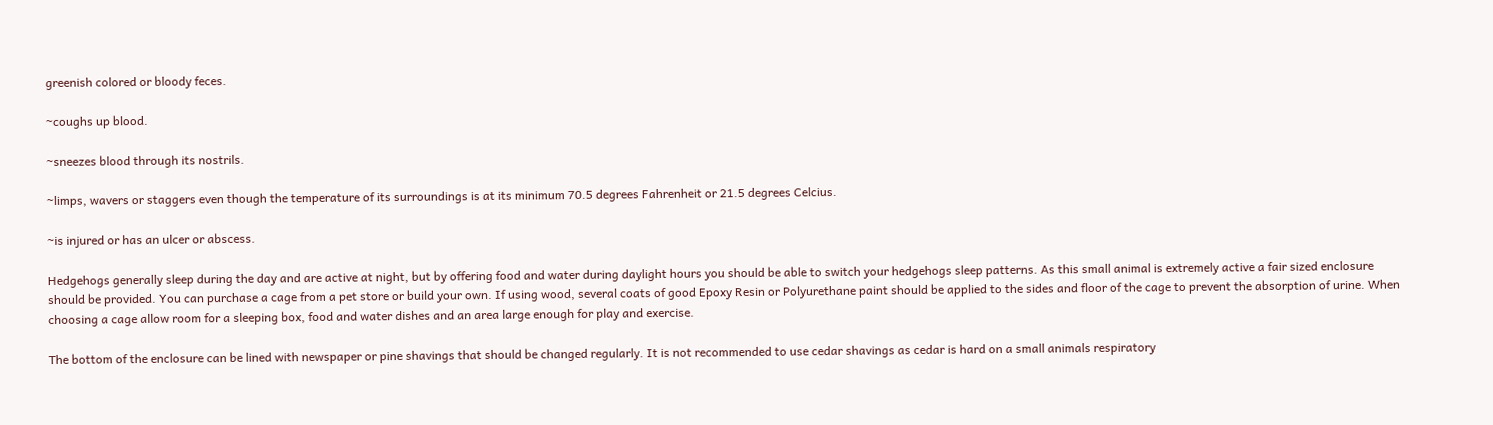greenish colored or bloody feces.

~coughs up blood.

~sneezes blood through its nostrils.

~limps, wavers or staggers even though the temperature of its surroundings is at its minimum 70.5 degrees Fahrenheit or 21.5 degrees Celcius.

~is injured or has an ulcer or abscess.

Hedgehogs generally sleep during the day and are active at night, but by offering food and water during daylight hours you should be able to switch your hedgehogs sleep patterns. As this small animal is extremely active a fair sized enclosure should be provided. You can purchase a cage from a pet store or build your own. If using wood, several coats of good Epoxy Resin or Polyurethane paint should be applied to the sides and floor of the cage to prevent the absorption of urine. When choosing a cage allow room for a sleeping box, food and water dishes and an area large enough for play and exercise.

The bottom of the enclosure can be lined with newspaper or pine shavings that should be changed regularly. It is not recommended to use cedar shavings as cedar is hard on a small animals respiratory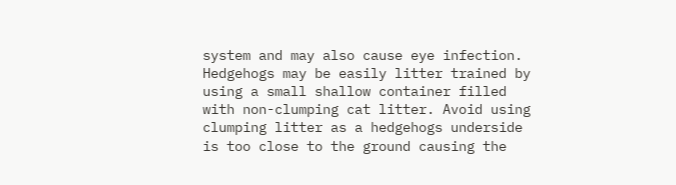system and may also cause eye infection. Hedgehogs may be easily litter trained by using a small shallow container filled with non-clumping cat litter. Avoid using clumping litter as a hedgehogs underside is too close to the ground causing the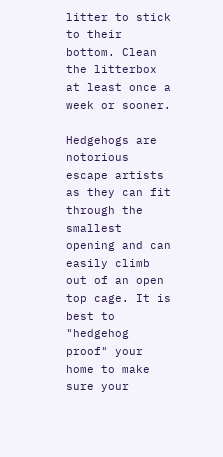litter to stick to their bottom. Clean the litterbox at least once a week or sooner.

Hedgehogs are notorious escape artists as they can fit through the smallest opening and can easily climb out of an open top cage. It is best to "hedgehog proof" your home to make sure your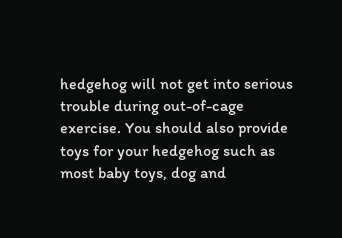hedgehog will not get into serious trouble during out-of-cage exercise. You should also provide toys for your hedgehog such as most baby toys, dog and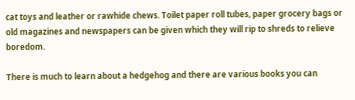cat toys and leather or rawhide chews. Toilet paper roll tubes, paper grocery bags or old magazines and newspapers can be given which they will rip to shreds to relieve boredom.

There is much to learn about a hedgehog and there are various books you can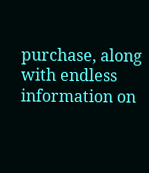purchase, along with endless information on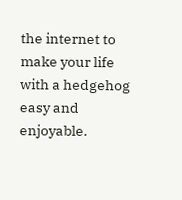the internet to make your life with a hedgehog easy and enjoyable.